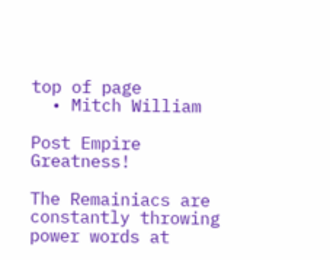top of page
  • Mitch William

Post Empire Greatness!

The Remainiacs are constantly throwing power words at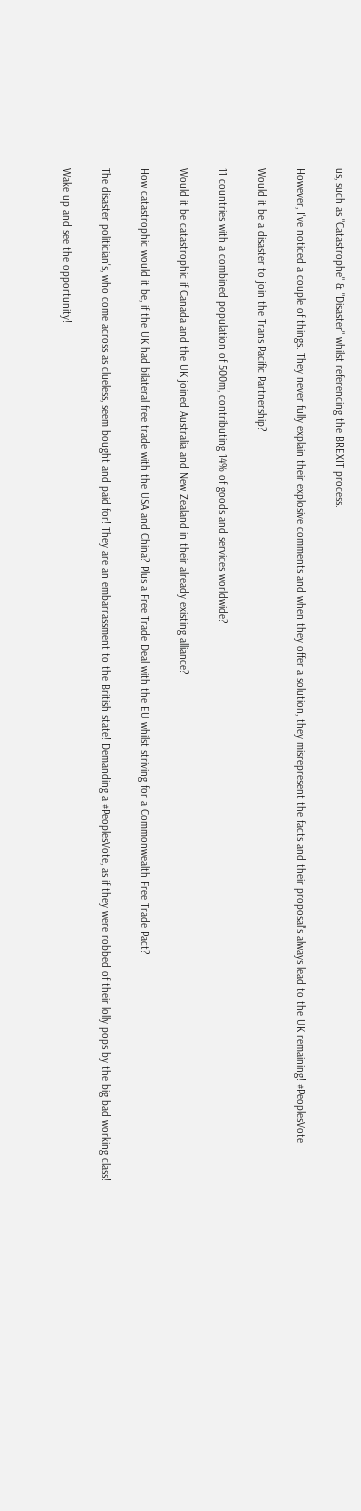us, such as "Catastrophe" & "Disaster" whilst referencing the BREXIT process.

However, I've noticed a couple of things. They never fully explain their explosive comments and when they offer a solution, they misrepresent the facts and their proposal's always lead to the UK remaining! #PeoplesVote

Would it be a disaster to join the Trans Pacific Partnership?

11 countries with a combined population of 500m, contributing 14% of goods and services worldwide?

Would it be catastrophic if Canada and the UK joined Australia and New Zealand in their already existing alliance?

How catastrophic would it be, if the UK had bilateral free trade with the USA and China? Plus a Free Trade Deal with the EU whilst striving for a Commonwealth Free Trade Pact?

The disaster politician's, who come across as clueless, seem bought and paid for! They are an embarrassment to the British state! Demanding a #PeoplesVote, as if they were robbed of their lolly pops by the big bad working class!

Wake up and see the opportunity!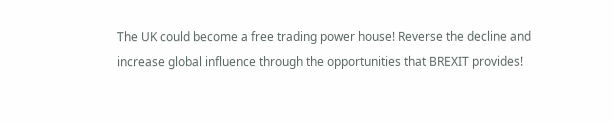The UK could become a free trading power house! Reverse the decline and increase global influence through the opportunities that BREXIT provides!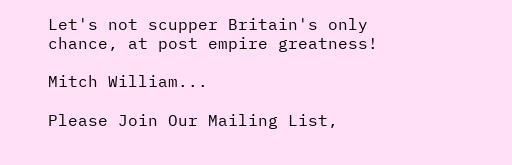Let's not scupper Britain's only chance, at post empire greatness!

Mitch William...

Please Join Our Mailing List,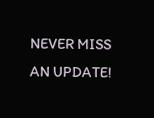NEVER MISS AN UPDATE!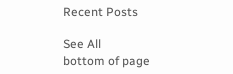Recent Posts

See All
bottom of page